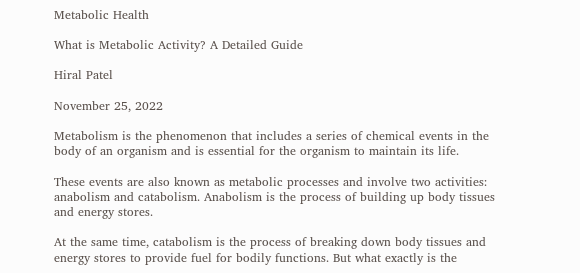Metabolic Health

What is Metabolic Activity? A Detailed Guide

Hiral Patel

November 25, 2022

Metabolism is the phenomenon that includes a series of chemical events in the body of an organism and is essential for the organism to maintain its life.

These events are also known as metabolic processes and involve two activities: anabolism and catabolism. Anabolism is the process of building up body tissues and energy stores.

At the same time, catabolism is the process of breaking down body tissues and energy stores to provide fuel for bodily functions. But what exactly is the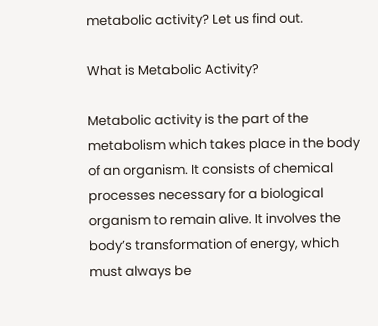metabolic activity? Let us find out.

What is Metabolic Activity?

Metabolic activity is the part of the metabolism which takes place in the body of an organism. It consists of chemical processes necessary for a biological organism to remain alive. It involves the body’s transformation of energy, which must always be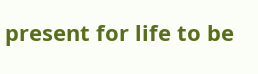present for life to be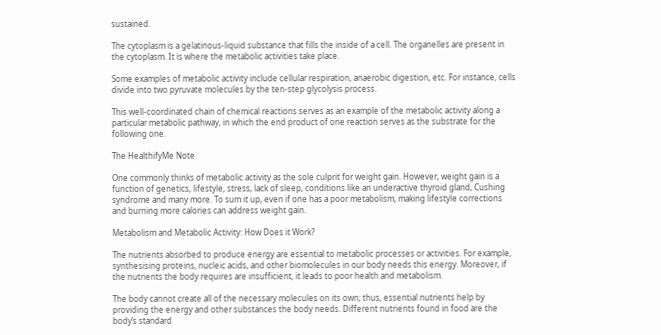sustained.

The cytoplasm is a gelatinous-liquid substance that fills the inside of a cell. The organelles are present in the cytoplasm. It is where the metabolic activities take place.

Some examples of metabolic activity include cellular respiration, anaerobic digestion, etc. For instance, cells divide into two pyruvate molecules by the ten-step glycolysis process.

This well-coordinated chain of chemical reactions serves as an example of the metabolic activity along a particular metabolic pathway, in which the end product of one reaction serves as the substrate for the following one.

The HealthifyMe Note

One commonly thinks of metabolic activity as the sole culprit for weight gain. However, weight gain is a function of genetics, lifestyle, stress, lack of sleep, conditions like an underactive thyroid gland, Cushing syndrome and many more. To sum it up, even if one has a poor metabolism, making lifestyle corrections and burning more calories can address weight gain.

Metabolism and Metabolic Activity: How Does it Work?

The nutrients absorbed to produce energy are essential to metabolic processes or activities. For example, synthesising proteins, nucleic acids, and other biomolecules in our body needs this energy. Moreover, if the nutrients the body requires are insufficient, it leads to poor health and metabolism.

The body cannot create all of the necessary molecules on its own; thus, essential nutrients help by providing the energy and other substances the body needs. Different nutrients found in food are the body’s standard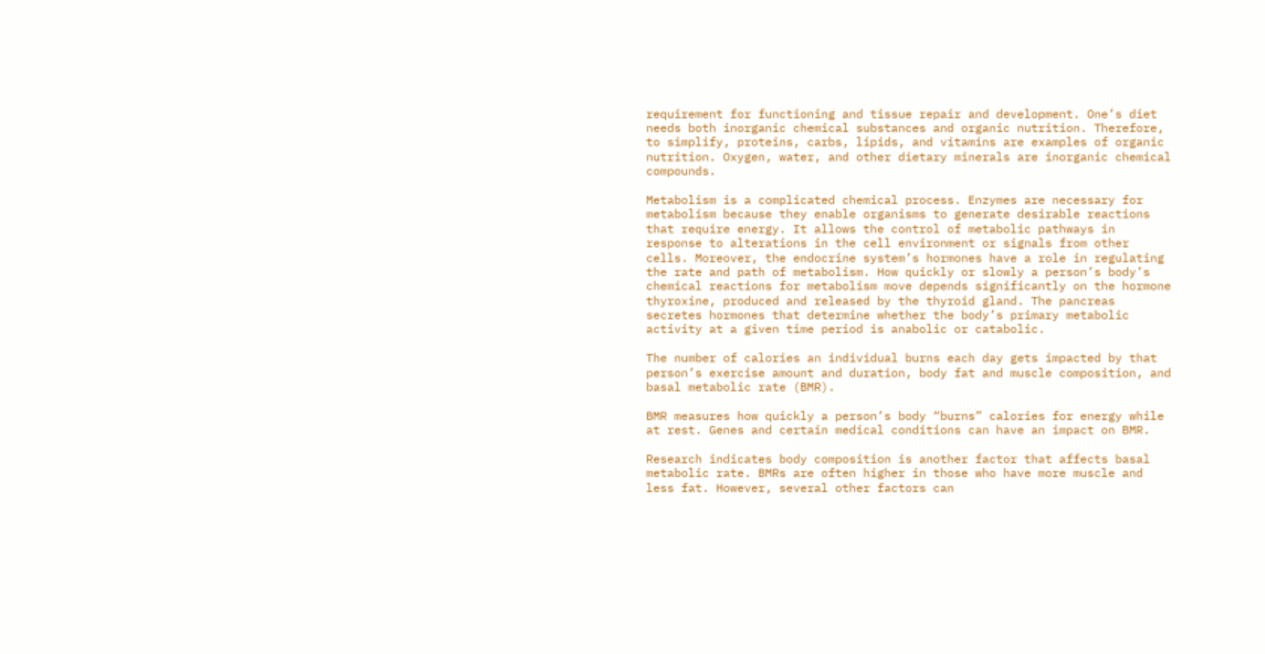requirement for functioning and tissue repair and development. One’s diet needs both inorganic chemical substances and organic nutrition. Therefore, to simplify, proteins, carbs, lipids, and vitamins are examples of organic nutrition. Oxygen, water, and other dietary minerals are inorganic chemical compounds.

Metabolism is a complicated chemical process. Enzymes are necessary for metabolism because they enable organisms to generate desirable reactions that require energy. It allows the control of metabolic pathways in response to alterations in the cell environment or signals from other cells. Moreover, the endocrine system’s hormones have a role in regulating the rate and path of metabolism. How quickly or slowly a person’s body’s chemical reactions for metabolism move depends significantly on the hormone thyroxine, produced and released by the thyroid gland. The pancreas secretes hormones that determine whether the body’s primary metabolic activity at a given time period is anabolic or catabolic.

The number of calories an individual burns each day gets impacted by that person’s exercise amount and duration, body fat and muscle composition, and basal metabolic rate (BMR).

BMR measures how quickly a person’s body “burns” calories for energy while at rest. Genes and certain medical conditions can have an impact on BMR.

Research indicates body composition is another factor that affects basal metabolic rate. BMRs are often higher in those who have more muscle and less fat. However, several other factors can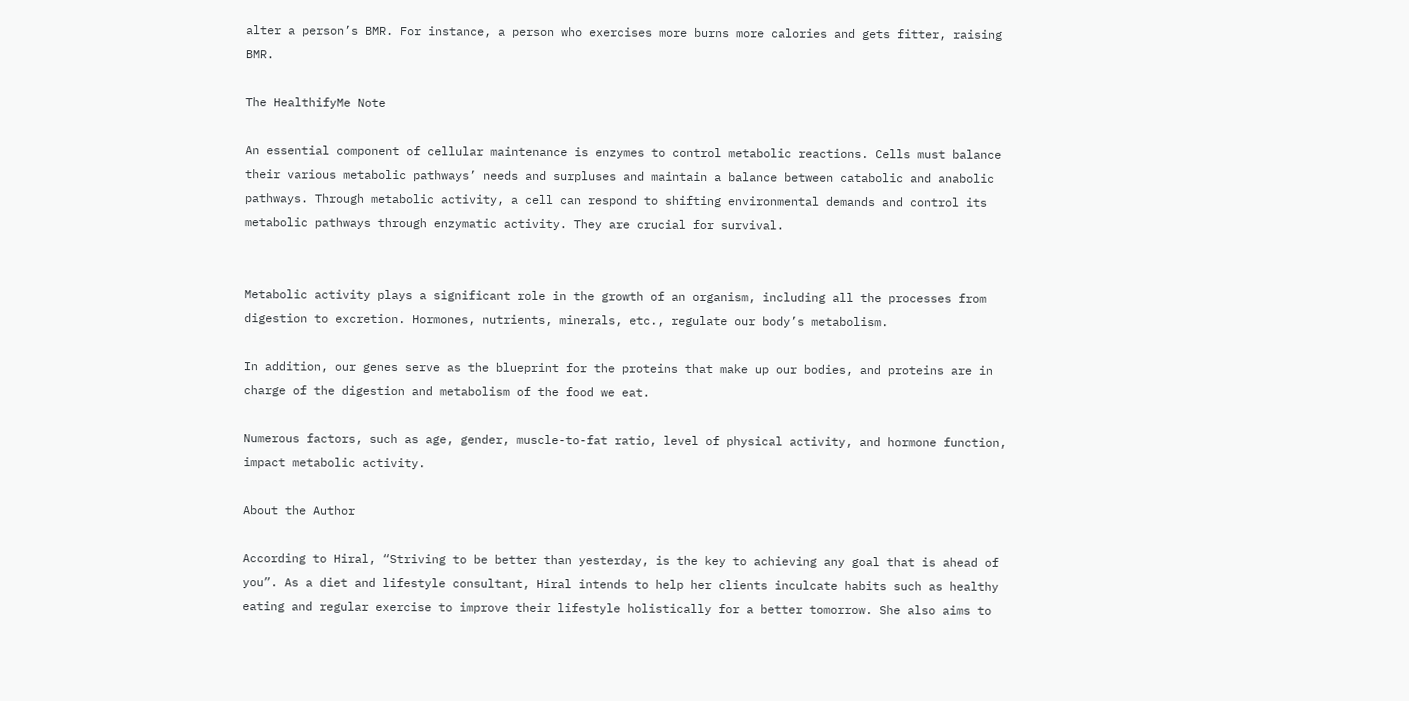alter a person’s BMR. For instance, a person who exercises more burns more calories and gets fitter, raising BMR.

The HealthifyMe Note

An essential component of cellular maintenance is enzymes to control metabolic reactions. Cells must balance their various metabolic pathways’ needs and surpluses and maintain a balance between catabolic and anabolic pathways. Through metabolic activity, a cell can respond to shifting environmental demands and control its metabolic pathways through enzymatic activity. They are crucial for survival.


Metabolic activity plays a significant role in the growth of an organism, including all the processes from digestion to excretion. Hormones, nutrients, minerals, etc., regulate our body’s metabolism.

In addition, our genes serve as the blueprint for the proteins that make up our bodies, and proteins are in charge of the digestion and metabolism of the food we eat.

Numerous factors, such as age, gender, muscle-to-fat ratio, level of physical activity, and hormone function, impact metabolic activity.

About the Author

According to Hiral, “Striving to be better than yesterday, is the key to achieving any goal that is ahead of you”. As a diet and lifestyle consultant, Hiral intends to help her clients inculcate habits such as healthy eating and regular exercise to improve their lifestyle holistically for a better tomorrow. She also aims to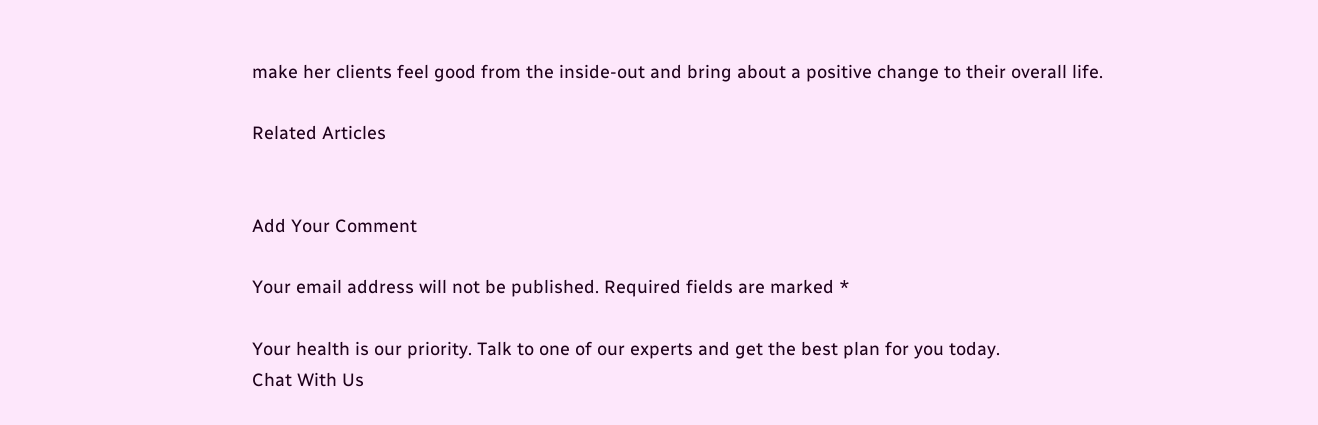make her clients feel good from the inside-out and bring about a positive change to their overall life.

Related Articles


Add Your Comment

Your email address will not be published. Required fields are marked *

Your health is our priority. Talk to one of our experts and get the best plan for you today.
Chat With Us